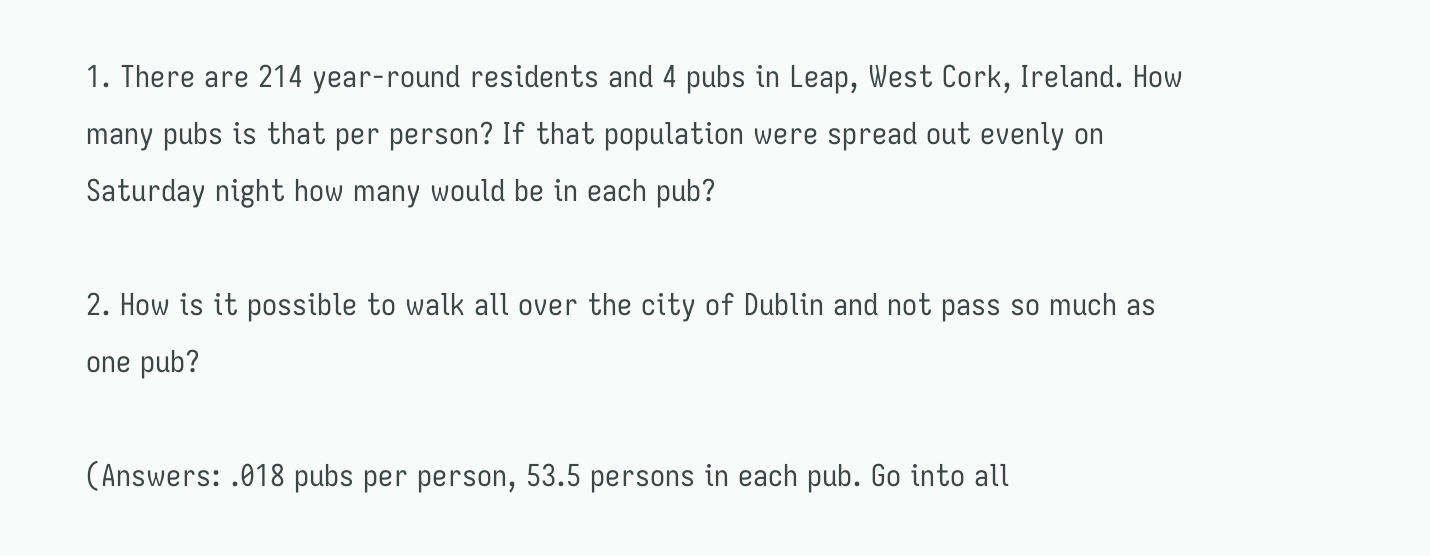1. There are 214 year-round residents and 4 pubs in Leap, West Cork, Ireland. How many pubs is that per person? If that population were spread out evenly on Saturday night how many would be in each pub?

2. How is it possible to walk all over the city of Dublin and not pass so much as one pub?

(Answers: .018 pubs per person, 53.5 persons in each pub. Go into all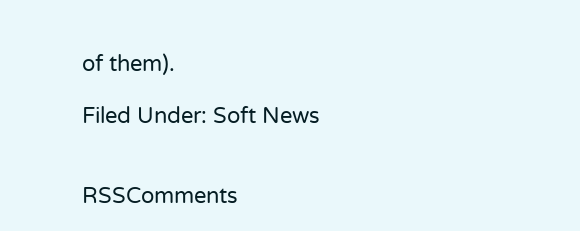of them).

Filed Under: Soft News


RSSComments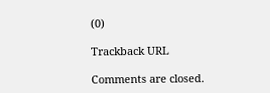(0)

Trackback URL

Comments are closed.